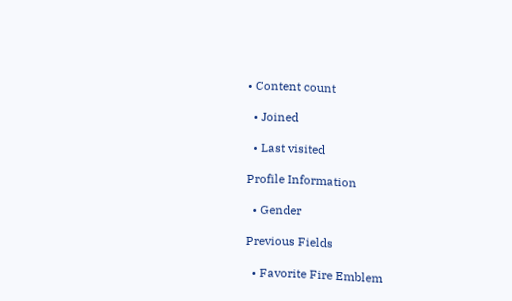• Content count

  • Joined

  • Last visited

Profile Information

  • Gender

Previous Fields

  • Favorite Fire Emblem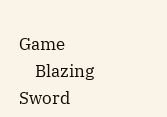Game
    Blazing Sword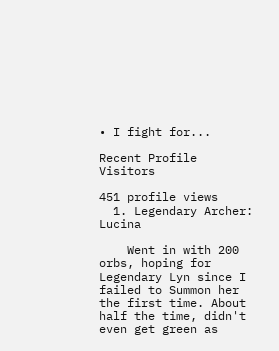• I fight for...

Recent Profile Visitors

451 profile views
  1. Legendary Archer: Lucina

    Went in with 200 orbs, hoping for Legendary Lyn since I failed to Summon her the first time. About half the time, didn't even get green as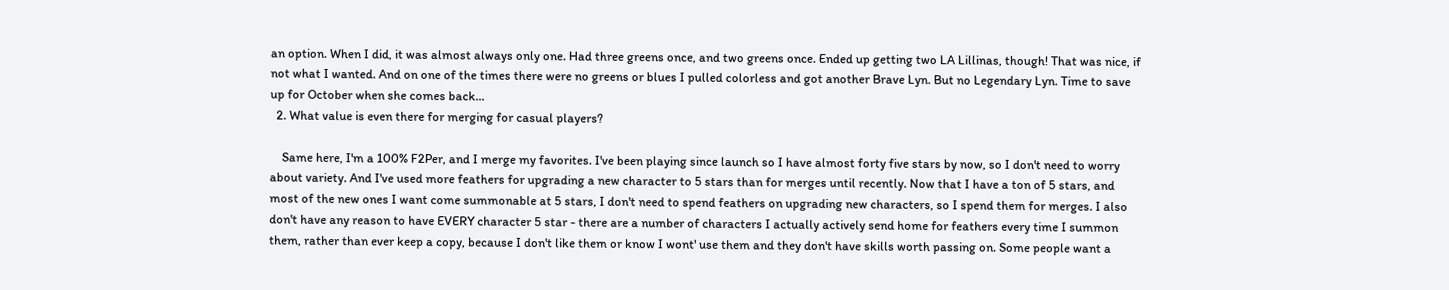an option. When I did, it was almost always only one. Had three greens once, and two greens once. Ended up getting two LA Lillinas, though! That was nice, if not what I wanted. And on one of the times there were no greens or blues I pulled colorless and got another Brave Lyn. But no Legendary Lyn. Time to save up for October when she comes back...
  2. What value is even there for merging for casual players?

    Same here, I'm a 100% F2Per, and I merge my favorites. I've been playing since launch so I have almost forty five stars by now, so I don't need to worry about variety. And I've used more feathers for upgrading a new character to 5 stars than for merges until recently. Now that I have a ton of 5 stars, and most of the new ones I want come summonable at 5 stars, I don't need to spend feathers on upgrading new characters, so I spend them for merges. I also don't have any reason to have EVERY character 5 star - there are a number of characters I actually actively send home for feathers every time I summon them, rather than ever keep a copy, because I don't like them or know I wont' use them and they don't have skills worth passing on. Some people want a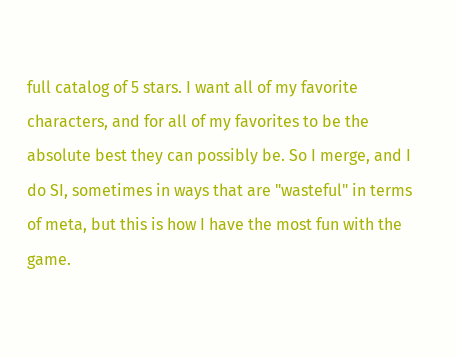full catalog of 5 stars. I want all of my favorite characters, and for all of my favorites to be the absolute best they can possibly be. So I merge, and I do SI, sometimes in ways that are "wasteful" in terms of meta, but this is how I have the most fun with the game.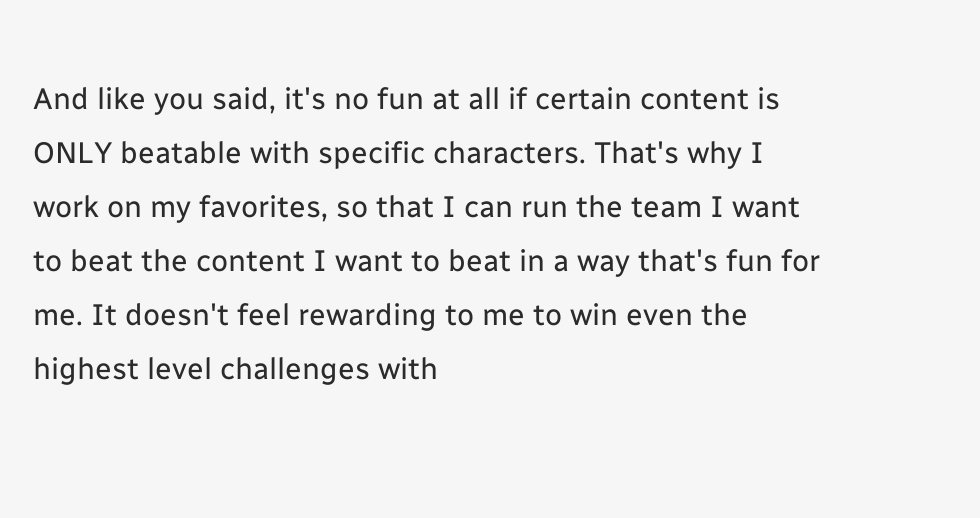And like you said, it's no fun at all if certain content is ONLY beatable with specific characters. That's why I work on my favorites, so that I can run the team I want to beat the content I want to beat in a way that's fun for me. It doesn't feel rewarding to me to win even the highest level challenges with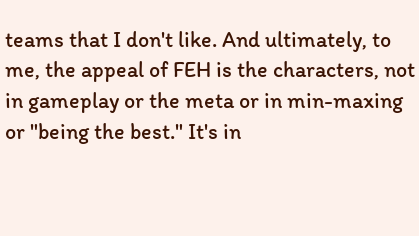teams that I don't like. And ultimately, to me, the appeal of FEH is the characters, not in gameplay or the meta or in min-maxing or "being the best." It's in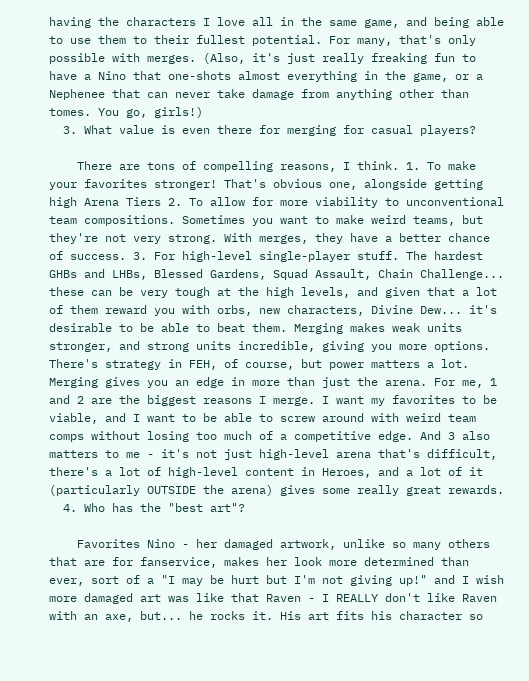having the characters I love all in the same game, and being able to use them to their fullest potential. For many, that's only possible with merges. (Also, it's just really freaking fun to have a Nino that one-shots almost everything in the game, or a Nephenee that can never take damage from anything other than tomes. You go, girls!)
  3. What value is even there for merging for casual players?

    There are tons of compelling reasons, I think. 1. To make your favorites stronger! That's obvious one, alongside getting high Arena Tiers 2. To allow for more viability to unconventional team compositions. Sometimes you want to make weird teams, but they're not very strong. With merges, they have a better chance of success. 3. For high-level single-player stuff. The hardest GHBs and LHBs, Blessed Gardens, Squad Assault, Chain Challenge... these can be very tough at the high levels, and given that a lot of them reward you with orbs, new characters, Divine Dew... it's desirable to be able to beat them. Merging makes weak units stronger, and strong units incredible, giving you more options. There's strategy in FEH, of course, but power matters a lot. Merging gives you an edge in more than just the arena. For me, 1 and 2 are the biggest reasons I merge. I want my favorites to be viable, and I want to be able to screw around with weird team comps without losing too much of a competitive edge. And 3 also matters to me - it's not just high-level arena that's difficult, there's a lot of high-level content in Heroes, and a lot of it (particularly OUTSIDE the arena) gives some really great rewards.
  4. Who has the "best art"?

    Favorites Nino - her damaged artwork, unlike so many others that are for fanservice, makes her look more determined than ever, sort of a "I may be hurt but I'm not giving up!" and I wish more damaged art was like that Raven - I REALLY don't like Raven with an axe, but... he rocks it. His art fits his character so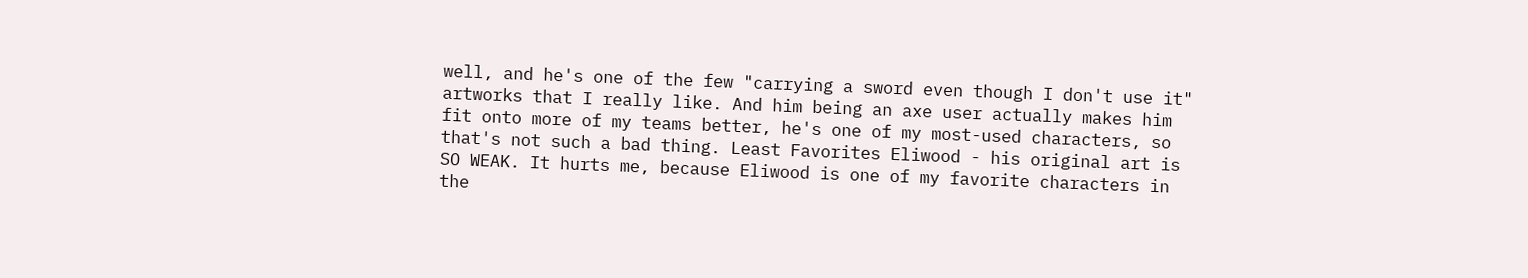well, and he's one of the few "carrying a sword even though I don't use it" artworks that I really like. And him being an axe user actually makes him fit onto more of my teams better, he's one of my most-used characters, so that's not such a bad thing. Least Favorites Eliwood - his original art is SO WEAK. It hurts me, because Eliwood is one of my favorite characters in the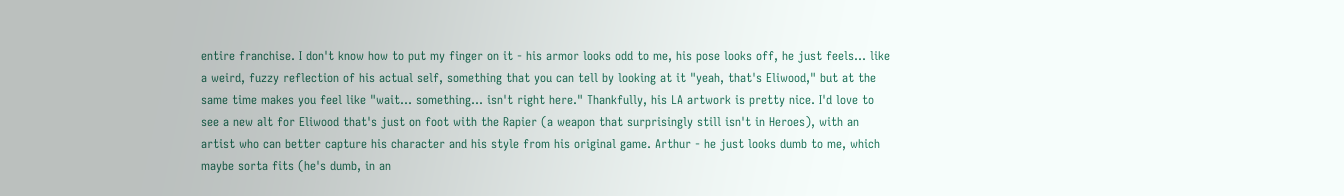entire franchise. I don't know how to put my finger on it - his armor looks odd to me, his pose looks off, he just feels... like a weird, fuzzy reflection of his actual self, something that you can tell by looking at it "yeah, that's Eliwood," but at the same time makes you feel like "wait... something... isn't right here." Thankfully, his LA artwork is pretty nice. I'd love to see a new alt for Eliwood that's just on foot with the Rapier (a weapon that surprisingly still isn't in Heroes), with an artist who can better capture his character and his style from his original game. Arthur - he just looks dumb to me, which maybe sorta fits (he's dumb, in an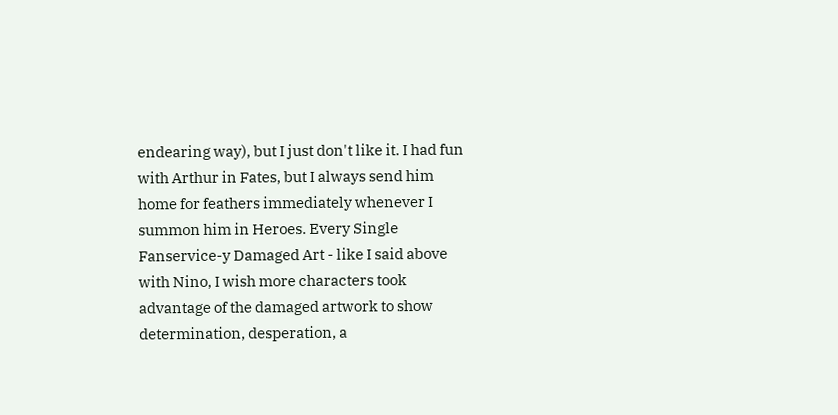endearing way), but I just don't like it. I had fun with Arthur in Fates, but I always send him home for feathers immediately whenever I summon him in Heroes. Every Single Fanservice-y Damaged Art - like I said above with Nino, I wish more characters took advantage of the damaged artwork to show determination, desperation, a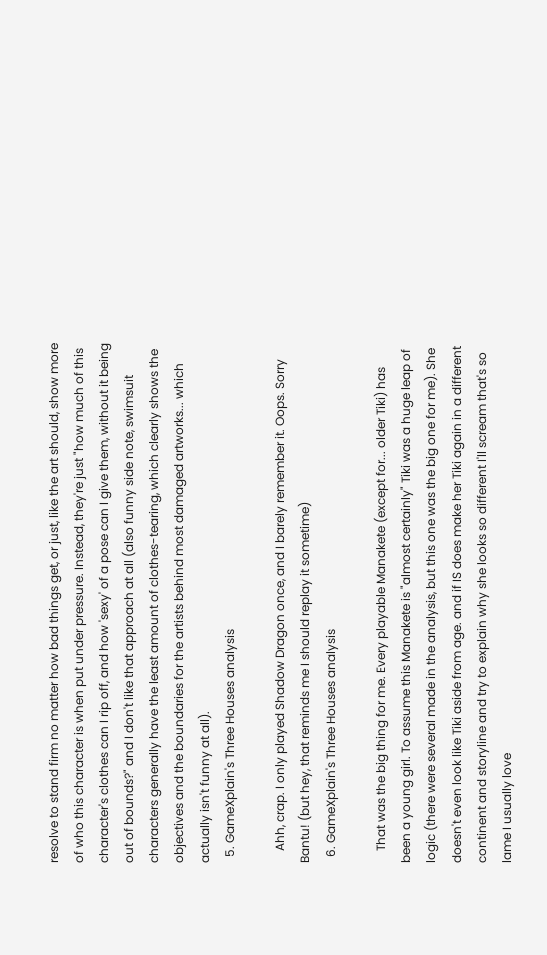resolve to stand firm no matter how bad things get, or just, like the art should, show more of who this character is when put under pressure. Instead, they're just "how much of this character's clothes can I rip off, and how 'sexy' of a pose can I give them, without it being out of bounds?" and I don't like that approach at all (also funny side note, swimsuit characters generally have the least amount of clothes-tearing, which clearly shows the objectives and the boundaries for the artists behind most damaged artworks... which actually isn't funny at all).
  5. GameXplain's Three Houses analysis

    Ahh, crap. I only played Shadow Dragon once, and I barely remember it. Oops. Sorry Bantu! (but hey, that reminds me I should replay it sometime)
  6. GameXplain's Three Houses analysis

    That was the big thing for me. Every playable Manakete (except for... older Tiki) has been a young girl. To assume this Manakete is "almost certainly" Tiki was a huge leap of logic (there were several made in the analysis, but this one was the big one for me). She doesn't even look like Tiki aside from age. and if IS does make her Tiki again in a different continent and storyline and try to explain why she looks so different I'll scream that's so lame I usually love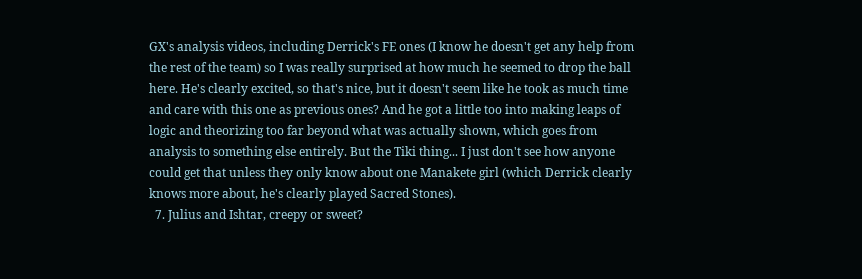GX's analysis videos, including Derrick's FE ones (I know he doesn't get any help from the rest of the team) so I was really surprised at how much he seemed to drop the ball here. He's clearly excited, so that's nice, but it doesn't seem like he took as much time and care with this one as previous ones? And he got a little too into making leaps of logic and theorizing too far beyond what was actually shown, which goes from analysis to something else entirely. But the Tiki thing... I just don't see how anyone could get that unless they only know about one Manakete girl (which Derrick clearly knows more about, he's clearly played Sacred Stones).
  7. Julius and Ishtar, creepy or sweet?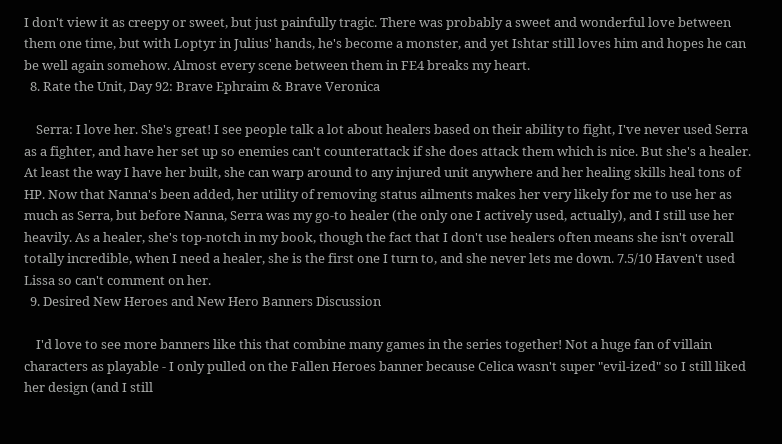I don't view it as creepy or sweet, but just painfully tragic. There was probably a sweet and wonderful love between them one time, but with Loptyr in Julius' hands, he's become a monster, and yet Ishtar still loves him and hopes he can be well again somehow. Almost every scene between them in FE4 breaks my heart.
  8. Rate the Unit, Day 92: Brave Ephraim & Brave Veronica

    Serra: I love her. She's great! I see people talk a lot about healers based on their ability to fight, I've never used Serra as a fighter, and have her set up so enemies can't counterattack if she does attack them which is nice. But she's a healer. At least the way I have her built, she can warp around to any injured unit anywhere and her healing skills heal tons of HP. Now that Nanna's been added, her utility of removing status ailments makes her very likely for me to use her as much as Serra, but before Nanna, Serra was my go-to healer (the only one I actively used, actually), and I still use her heavily. As a healer, she's top-notch in my book, though the fact that I don't use healers often means she isn't overall totally incredible, when I need a healer, she is the first one I turn to, and she never lets me down. 7.5/10 Haven't used Lissa so can't comment on her.
  9. Desired New Heroes and New Hero Banners Discussion

    I'd love to see more banners like this that combine many games in the series together! Not a huge fan of villain characters as playable - I only pulled on the Fallen Heroes banner because Celica wasn't super "evil-ized" so I still liked her design (and I still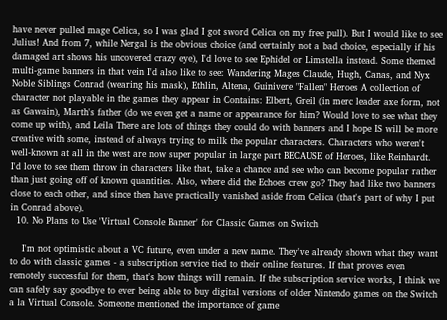have never pulled mage Celica, so I was glad I got sword Celica on my free pull). But I would like to see Julius! And from 7, while Nergal is the obvious choice (and certainly not a bad choice, especially if his damaged art shows his uncovered crazy eye), I'd love to see Ephidel or Limstella instead. Some themed multi-game banners in that vein I'd also like to see: Wandering Mages Claude, Hugh, Canas, and Nyx Noble Siblings Conrad (wearing his mask), Ethlin, Altena, Guinivere "Fallen" Heroes A collection of character not playable in the games they appear in Contains: Elbert, Greil (in merc leader axe form, not as Gawain), Marth's father (do we even get a name or appearance for him? Would love to see what they come up with), and Leila There are lots of things they could do with banners and I hope IS will be more creative with some, instead of always trying to milk the popular characters. Characters who weren't well-known at all in the west are now super popular in large part BECAUSE of Heroes, like Reinhardt. I'd love to see them throw in characters like that, take a chance and see who can become popular rather than just going off of known quantities. Also, where did the Echoes crew go? They had like two banners close to each other, and since then have practically vanished aside from Celica (that's part of why I put in Conrad above).
  10. No Plans to Use 'Virtual Console Banner' for Classic Games on Switch

    I'm not optimistic about a VC future, even under a new name. They've already shown what they want to do with classic games - a subscription service tied to their online features. If that proves even remotely successful for them, that's how things will remain. If the subscription service works, I think we can safely say goodbye to ever being able to buy digital versions of older Nintendo games on the Switch a la Virtual Console. Someone mentioned the importance of game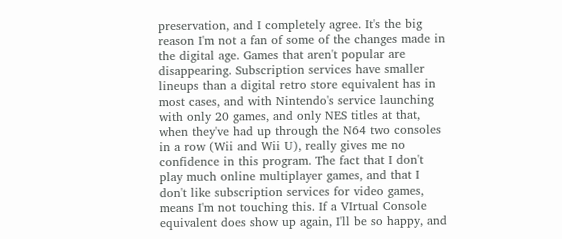preservation, and I completely agree. It's the big reason I'm not a fan of some of the changes made in the digital age. Games that aren't popular are disappearing. Subscription services have smaller lineups than a digital retro store equivalent has in most cases, and with Nintendo's service launching with only 20 games, and only NES titles at that, when they've had up through the N64 two consoles in a row (Wii and Wii U), really gives me no confidence in this program. The fact that I don't play much online multiplayer games, and that I don't like subscription services for video games, means I'm not touching this. If a VIrtual Console equivalent does show up again, I'll be so happy, and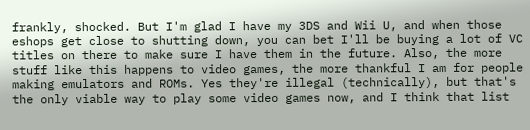frankly, shocked. But I'm glad I have my 3DS and Wii U, and when those eshops get close to shutting down, you can bet I'll be buying a lot of VC titles on there to make sure I have them in the future. Also, the more stuff like this happens to video games, the more thankful I am for people making emulators and ROMs. Yes they're illegal (technically), but that's the only viable way to play some video games now, and I think that list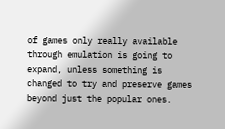of games only really available through emulation is going to expand, unless something is changed to try and preserve games beyond just the popular ones.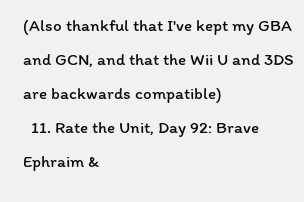(Also thankful that I've kept my GBA and GCN, and that the Wii U and 3DS are backwards compatible)
  11. Rate the Unit, Day 92: Brave Ephraim &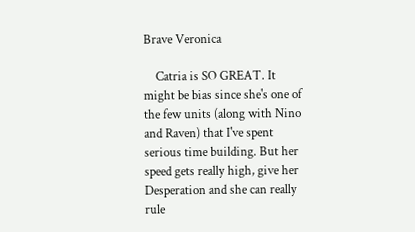Brave Veronica

    Catria is SO GREAT. It might be bias since she's one of the few units (along with Nino and Raven) that I've spent serious time building. But her speed gets really high, give her Desperation and she can really rule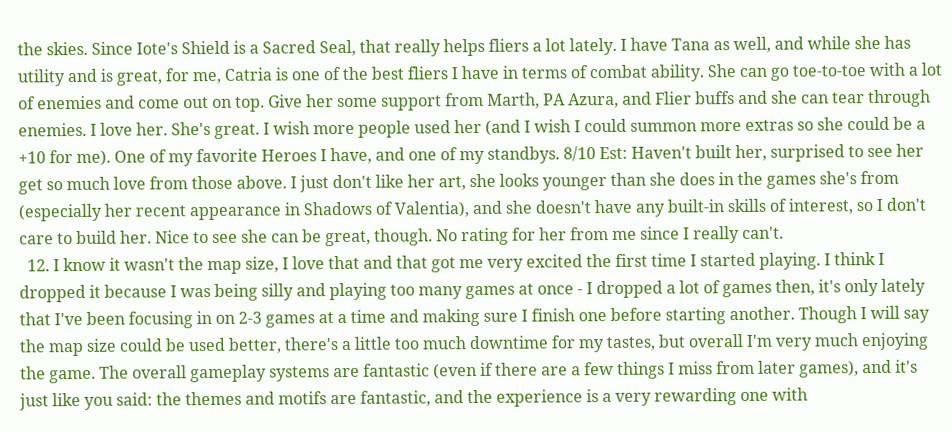the skies. Since Iote's Shield is a Sacred Seal, that really helps fliers a lot lately. I have Tana as well, and while she has utility and is great, for me, Catria is one of the best fliers I have in terms of combat ability. She can go toe-to-toe with a lot of enemies and come out on top. Give her some support from Marth, PA Azura, and Flier buffs and she can tear through enemies. I love her. She's great. I wish more people used her (and I wish I could summon more extras so she could be a +10 for me). One of my favorite Heroes I have, and one of my standbys. 8/10 Est: Haven't built her, surprised to see her get so much love from those above. I just don't like her art, she looks younger than she does in the games she's from (especially her recent appearance in Shadows of Valentia), and she doesn't have any built-in skills of interest, so I don't care to build her. Nice to see she can be great, though. No rating for her from me since I really can't.
  12. I know it wasn't the map size, I love that and that got me very excited the first time I started playing. I think I dropped it because I was being silly and playing too many games at once - I dropped a lot of games then, it's only lately that I've been focusing in on 2-3 games at a time and making sure I finish one before starting another. Though I will say the map size could be used better, there's a little too much downtime for my tastes, but overall I'm very much enjoying the game. The overall gameplay systems are fantastic (even if there are a few things I miss from later games), and it's just like you said: the themes and motifs are fantastic, and the experience is a very rewarding one with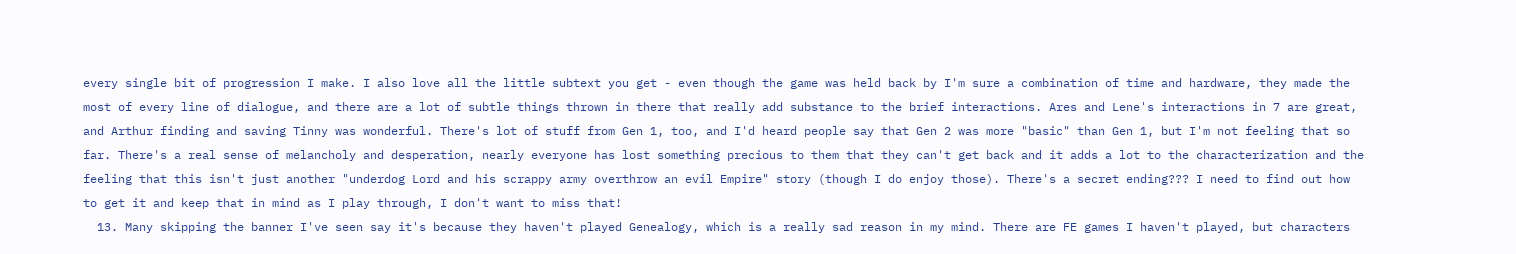every single bit of progression I make. I also love all the little subtext you get - even though the game was held back by I'm sure a combination of time and hardware, they made the most of every line of dialogue, and there are a lot of subtle things thrown in there that really add substance to the brief interactions. Ares and Lene's interactions in 7 are great, and Arthur finding and saving Tinny was wonderful. There's lot of stuff from Gen 1, too, and I'd heard people say that Gen 2 was more "basic" than Gen 1, but I'm not feeling that so far. There's a real sense of melancholy and desperation, nearly everyone has lost something precious to them that they can't get back and it adds a lot to the characterization and the feeling that this isn't just another "underdog Lord and his scrappy army overthrow an evil Empire" story (though I do enjoy those). There's a secret ending??? I need to find out how to get it and keep that in mind as I play through, I don't want to miss that!
  13. Many skipping the banner I've seen say it's because they haven't played Genealogy, which is a really sad reason in my mind. There are FE games I haven't played, but characters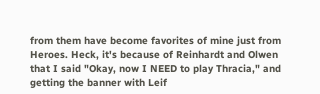from them have become favorites of mine just from Heroes. Heck, it's because of Reinhardt and Olwen that I said "Okay, now I NEED to play Thracia," and getting the banner with Leif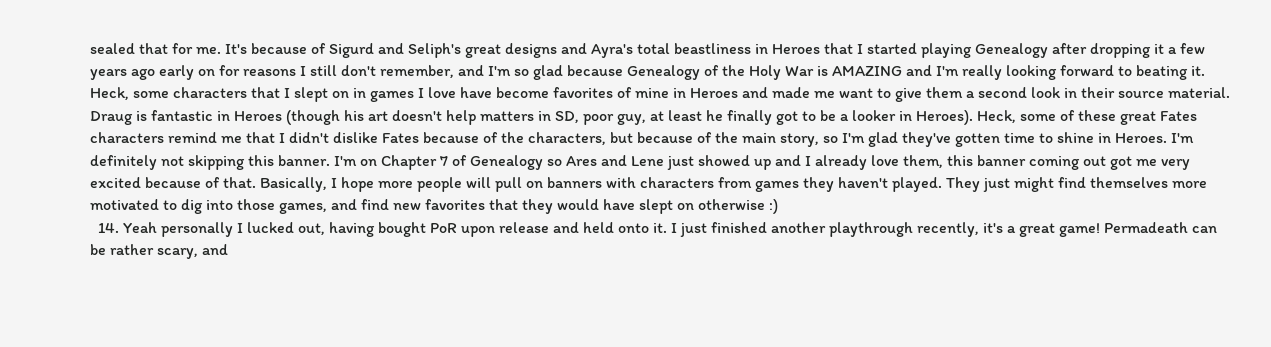sealed that for me. It's because of Sigurd and Seliph's great designs and Ayra's total beastliness in Heroes that I started playing Genealogy after dropping it a few years ago early on for reasons I still don't remember, and I'm so glad because Genealogy of the Holy War is AMAZING and I'm really looking forward to beating it. Heck, some characters that I slept on in games I love have become favorites of mine in Heroes and made me want to give them a second look in their source material. Draug is fantastic in Heroes (though his art doesn't help matters in SD, poor guy, at least he finally got to be a looker in Heroes). Heck, some of these great Fates characters remind me that I didn't dislike Fates because of the characters, but because of the main story, so I'm glad they've gotten time to shine in Heroes. I'm definitely not skipping this banner. I'm on Chapter 7 of Genealogy so Ares and Lene just showed up and I already love them, this banner coming out got me very excited because of that. Basically, I hope more people will pull on banners with characters from games they haven't played. They just might find themselves more motivated to dig into those games, and find new favorites that they would have slept on otherwise :)
  14. Yeah personally I lucked out, having bought PoR upon release and held onto it. I just finished another playthrough recently, it's a great game! Permadeath can be rather scary, and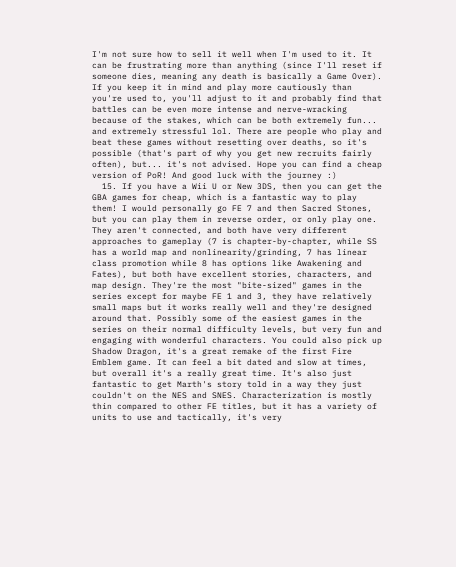I'm not sure how to sell it well when I'm used to it. It can be frustrating more than anything (since I'll reset if someone dies, meaning any death is basically a Game Over). If you keep it in mind and play more cautiously than you're used to, you'll adjust to it and probably find that battles can be even more intense and nerve-wracking because of the stakes, which can be both extremely fun... and extremely stressful lol. There are people who play and beat these games without resetting over deaths, so it's possible (that's part of why you get new recruits fairly often), but... it's not advised. Hope you can find a cheap version of PoR! And good luck with the journey :)
  15. If you have a Wii U or New 3DS, then you can get the GBA games for cheap, which is a fantastic way to play them! I would personally go FE 7 and then Sacred Stones, but you can play them in reverse order, or only play one. They aren't connected, and both have very different approaches to gameplay (7 is chapter-by-chapter, while SS has a world map and nonlinearity/grinding, 7 has linear class promotion while 8 has options like Awakening and Fates), but both have excellent stories, characters, and map design. They're the most "bite-sized" games in the series except for maybe FE 1 and 3, they have relatively small maps but it works really well and they're designed around that. Possibly some of the easiest games in the series on their normal difficulty levels, but very fun and engaging with wonderful characters. You could also pick up Shadow Dragon, it's a great remake of the first Fire Emblem game. It can feel a bit dated and slow at times, but overall it's a really great time. It's also just fantastic to get Marth's story told in a way they just couldn't on the NES and SNES. Characterization is mostly thin compared to other FE titles, but it has a variety of units to use and tactically, it's very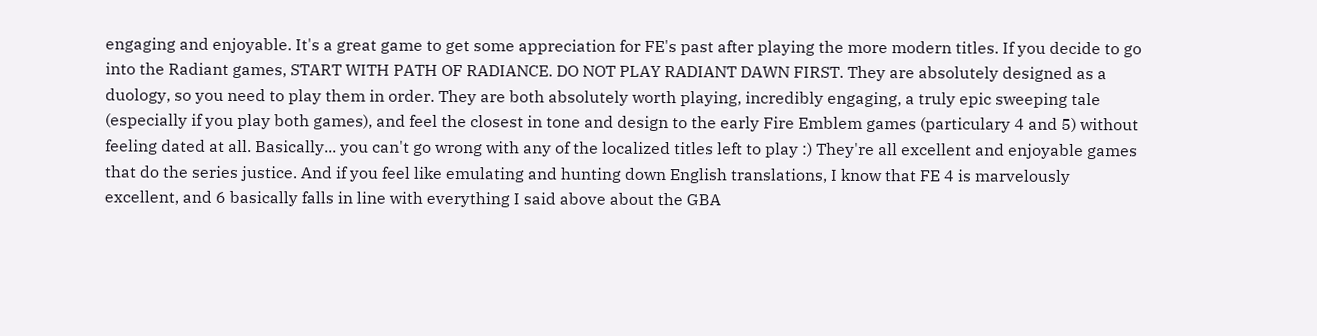engaging and enjoyable. It's a great game to get some appreciation for FE's past after playing the more modern titles. If you decide to go into the Radiant games, START WITH PATH OF RADIANCE. DO NOT PLAY RADIANT DAWN FIRST. They are absolutely designed as a duology, so you need to play them in order. They are both absolutely worth playing, incredibly engaging, a truly epic sweeping tale (especially if you play both games), and feel the closest in tone and design to the early Fire Emblem games (particulary 4 and 5) without feeling dated at all. Basically... you can't go wrong with any of the localized titles left to play :) They're all excellent and enjoyable games that do the series justice. And if you feel like emulating and hunting down English translations, I know that FE 4 is marvelously excellent, and 6 basically falls in line with everything I said above about the GBA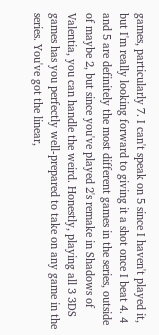games, particularly 7. I can't speak on 5 since I haven't played it, but I'm really looking forward to giving it a shot once I beat 4. 4 and 5 are definitely the most different games in the series, outside of maybe 2, but since you've played 2's remake in Shadows of Valentia, you can handle the weird. Honestly, playing all 3 3DS games has you perfectly well-prepared to take on any game in the series. You've got the linear,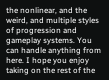the nonlinear, and the weird, and multiple styles of progression and gameplay systems. You can handle anything from here. I hope you enjoy taking on the rest of the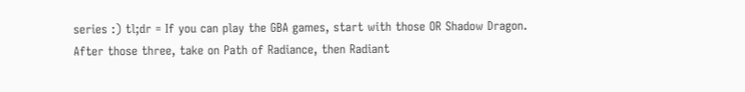series :) tl;dr = If you can play the GBA games, start with those OR Shadow Dragon. After those three, take on Path of Radiance, then Radiant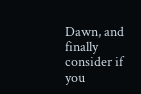Dawn, and finally consider if you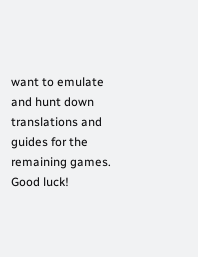want to emulate and hunt down translations and guides for the remaining games. Good luck!